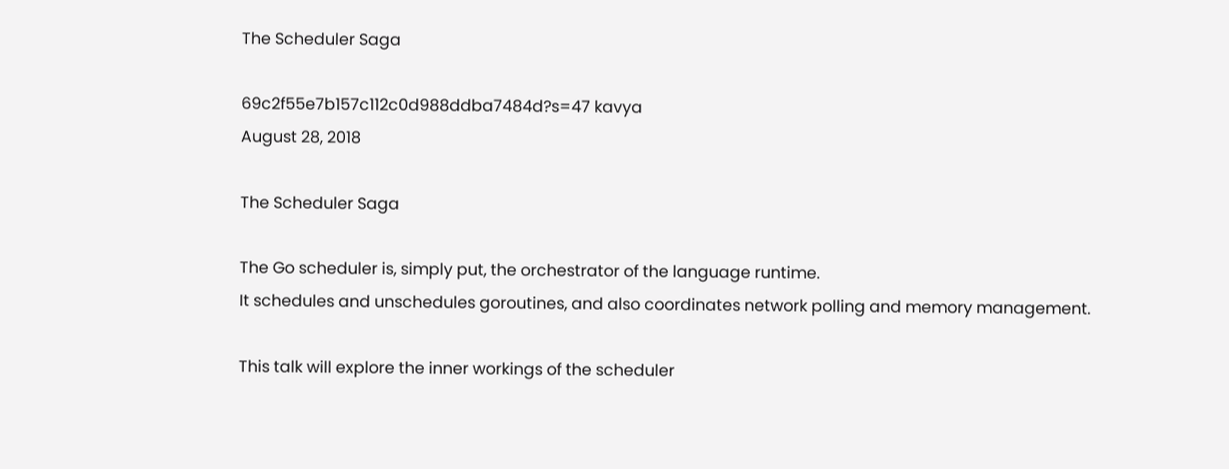The Scheduler Saga

69c2f55e7b157c112c0d988ddba7484d?s=47 kavya
August 28, 2018

The Scheduler Saga

The Go scheduler is, simply put, the orchestrator of the language runtime.
It schedules and unschedules goroutines, and also coordinates network polling and memory management.

This talk will explore the inner workings of the scheduler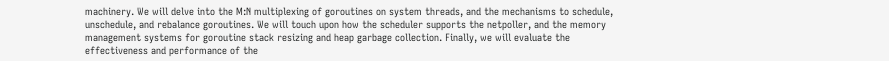machinery. We will delve into the M:N multiplexing of goroutines on system threads, and the mechanisms to schedule, unschedule, and rebalance goroutines. We will touch upon how the scheduler supports the netpoller, and the memory management systems for goroutine stack resizing and heap garbage collection. Finally, we will evaluate the effectiveness and performance of the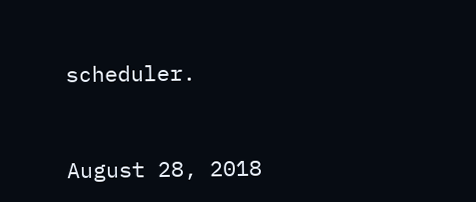scheduler.



August 28, 2018